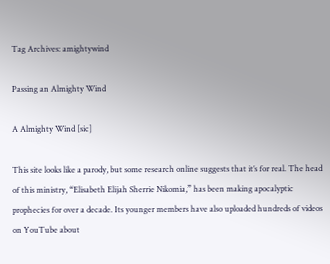Tag Archives: amightywind

Passing an Almighty Wind

A Almighty Wind [sic]

This site looks like a parody, but some research online suggests that it’s for real. The head of this ministry, “Elisabeth Elijah Sherrie Nikomia,” has been making apocalyptic prophecies for over a decade. Its younger members have also uploaded hundreds of videos on YouTube about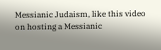Messianic Judaism, like this video on hosting a Messianic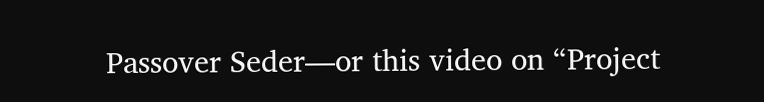Passover Seder—or this video on “Project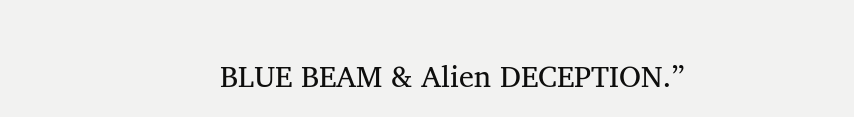BLUE BEAM & Alien DECEPTION.”